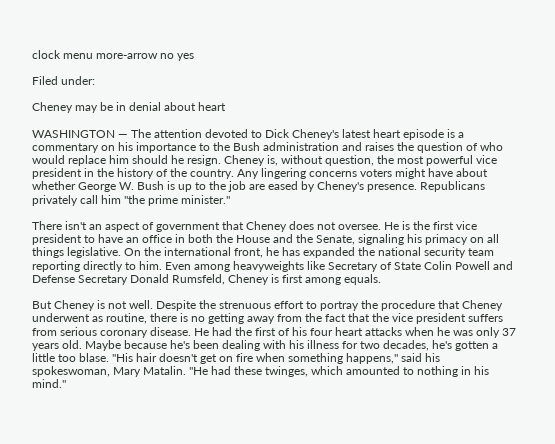clock menu more-arrow no yes

Filed under:

Cheney may be in denial about heart

WASHINGTON — The attention devoted to Dick Cheney's latest heart episode is a commentary on his importance to the Bush administration and raises the question of who would replace him should he resign. Cheney is, without question, the most powerful vice president in the history of the country. Any lingering concerns voters might have about whether George W. Bush is up to the job are eased by Cheney's presence. Republicans privately call him "the prime minister."

There isn't an aspect of government that Cheney does not oversee. He is the first vice president to have an office in both the House and the Senate, signaling his primacy on all things legislative. On the international front, he has expanded the national security team reporting directly to him. Even among heavyweights like Secretary of State Colin Powell and Defense Secretary Donald Rumsfeld, Cheney is first among equals.

But Cheney is not well. Despite the strenuous effort to portray the procedure that Cheney underwent as routine, there is no getting away from the fact that the vice president suffers from serious coronary disease. He had the first of his four heart attacks when he was only 37 years old. Maybe because he's been dealing with his illness for two decades, he's gotten a little too blase. "His hair doesn't get on fire when something happens," said his spokeswoman, Mary Matalin. "He had these twinges, which amounted to nothing in his mind."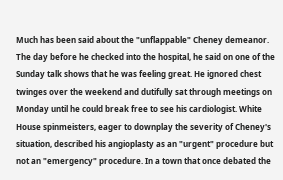Much has been said about the "unflappable" Cheney demeanor. The day before he checked into the hospital, he said on one of the Sunday talk shows that he was feeling great. He ignored chest twinges over the weekend and dutifully sat through meetings on Monday until he could break free to see his cardiologist. White House spinmeisters, eager to downplay the severity of Cheney's situation, described his angioplasty as an "urgent" procedure but not an "emergency" procedure. In a town that once debated the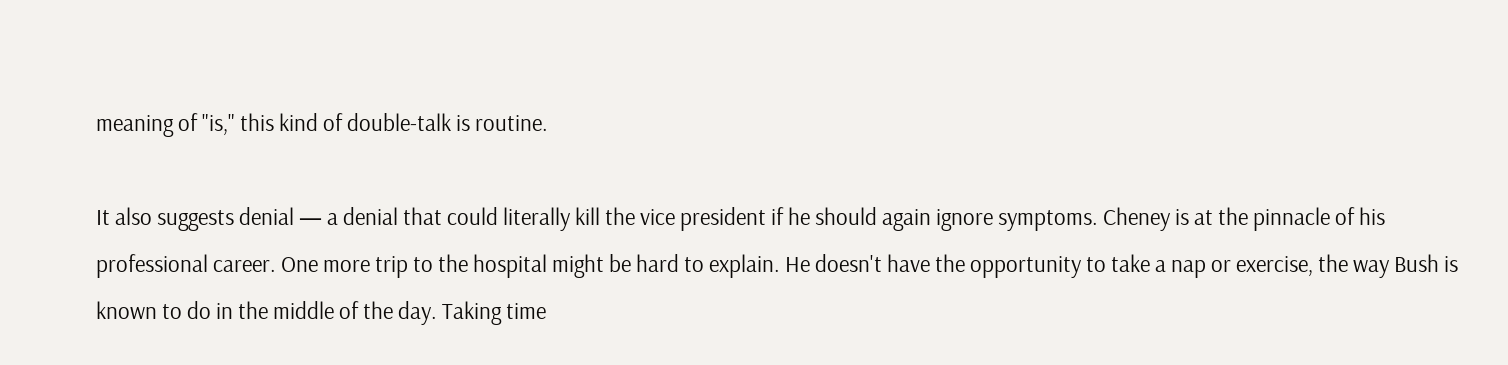meaning of "is," this kind of double-talk is routine.

It also suggests denial — a denial that could literally kill the vice president if he should again ignore symptoms. Cheney is at the pinnacle of his professional career. One more trip to the hospital might be hard to explain. He doesn't have the opportunity to take a nap or exercise, the way Bush is known to do in the middle of the day. Taking time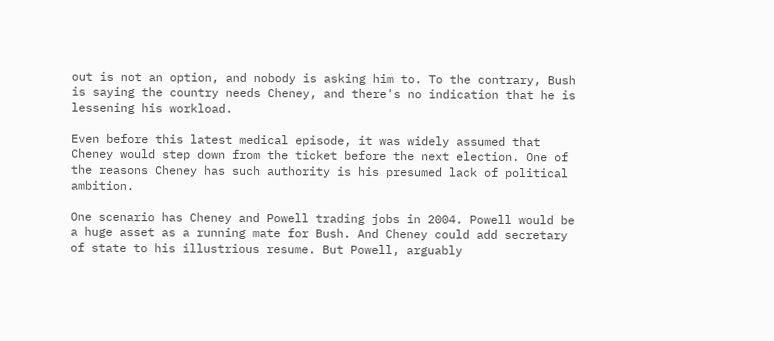out is not an option, and nobody is asking him to. To the contrary, Bush is saying the country needs Cheney, and there's no indication that he is lessening his workload.

Even before this latest medical episode, it was widely assumed that Cheney would step down from the ticket before the next election. One of the reasons Cheney has such authority is his presumed lack of political ambition.

One scenario has Cheney and Powell trading jobs in 2004. Powell would be a huge asset as a running mate for Bush. And Cheney could add secretary of state to his illustrious resume. But Powell, arguably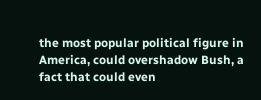the most popular political figure in America, could overshadow Bush, a fact that could even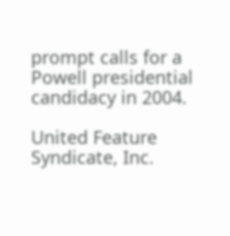prompt calls for a Powell presidential candidacy in 2004.

United Feature Syndicate, Inc.